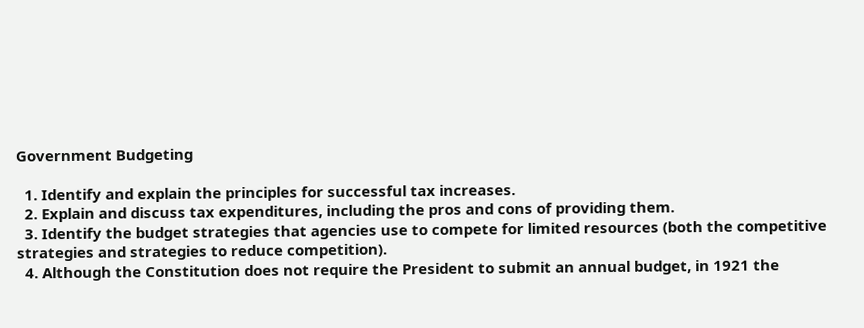Government Budgeting

  1. Identify and explain the principles for successful tax increases.
  2. Explain and discuss tax expenditures, including the pros and cons of providing them.
  3. Identify the budget strategies that agencies use to compete for limited resources (both the competitive strategies and strategies to reduce competition).
  4. Although the Constitution does not require the President to submit an annual budget, in 1921 the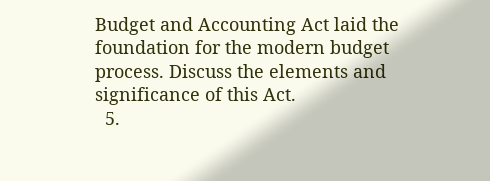Budget and Accounting Act laid the foundation for the modern budget process. Discuss the elements and significance of this Act.
  5.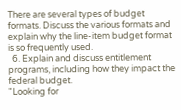There are several types of budget formats. Discuss the various formats and explain why the line-item budget format is so frequently used.
  6. Explain and discuss entitlement programs, including how they impact the federal budget.
"Looking for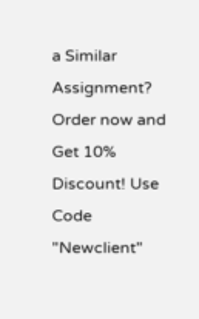a Similar Assignment? Order now and Get 10% Discount! Use Code "Newclient"